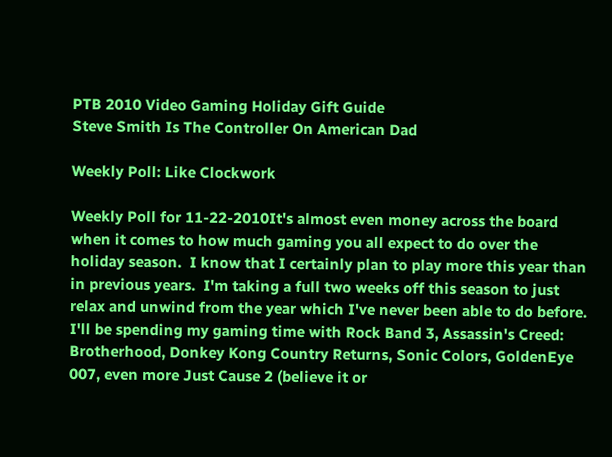PTB 2010 Video Gaming Holiday Gift Guide
Steve Smith Is The Controller On American Dad

Weekly Poll: Like Clockwork

Weekly Poll for 11-22-2010It's almost even money across the board when it comes to how much gaming you all expect to do over the holiday season.  I know that I certainly plan to play more this year than in previous years.  I'm taking a full two weeks off this season to just relax and unwind from the year which I've never been able to do before.  I'll be spending my gaming time with Rock Band 3, Assassin's Creed: Brotherhood, Donkey Kong Country Returns, Sonic Colors, GoldenEye 007, even more Just Cause 2 (believe it or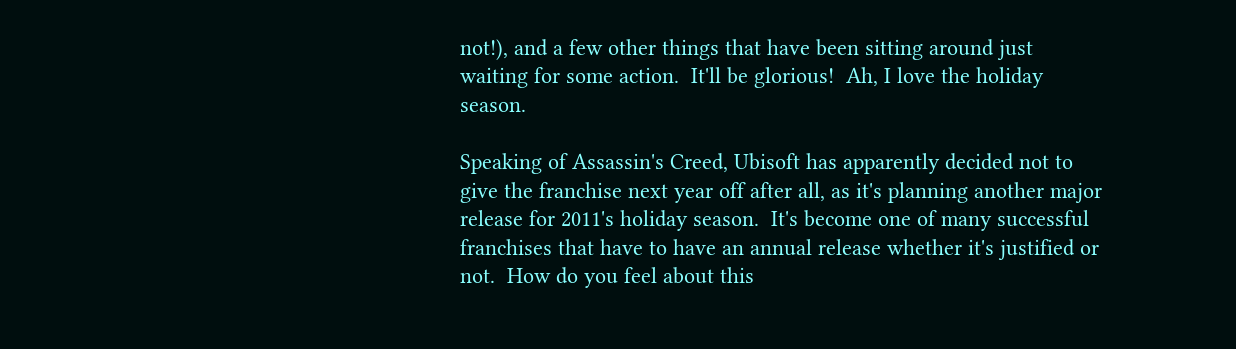not!), and a few other things that have been sitting around just waiting for some action.  It'll be glorious!  Ah, I love the holiday season.

Speaking of Assassin's Creed, Ubisoft has apparently decided not to give the franchise next year off after all, as it's planning another major release for 2011's holiday season.  It's become one of many successful franchises that have to have an annual release whether it's justified or not.  How do you feel about this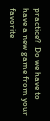practice?  Do we have to have a new game from your favorite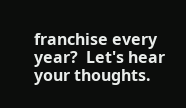franchise every year?  Let's hear your thoughts.